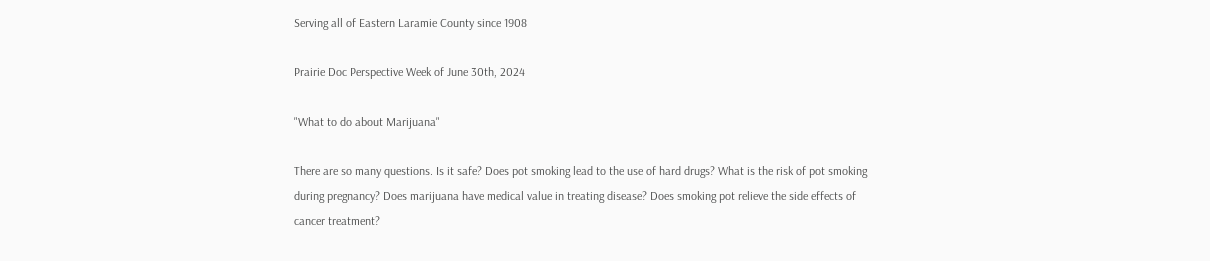Serving all of Eastern Laramie County since 1908

Prairie Doc Perspective Week of June 30th, 2024

"What to do about Marijuana"

There are so many questions. Is it safe? Does pot smoking lead to the use of hard drugs? What is the risk of pot smoking during pregnancy? Does marijuana have medical value in treating disease? Does smoking pot relieve the side effects of cancer treatment?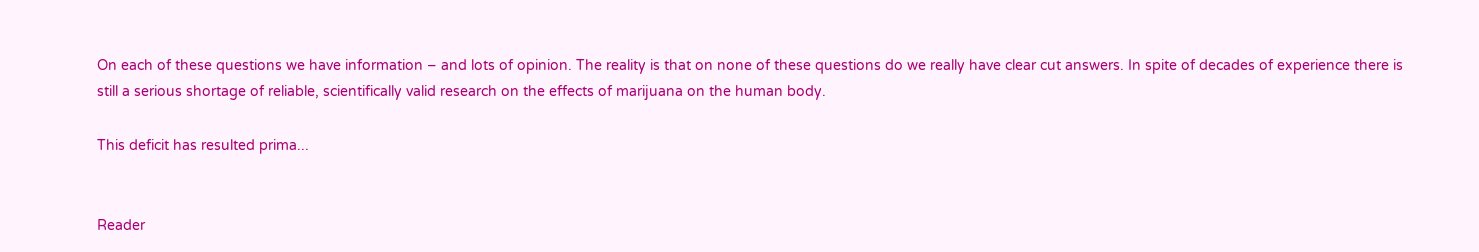On each of these questions we have information – and lots of opinion. The reality is that on none of these questions do we really have clear cut answers. In spite of decades of experience there is still a serious shortage of reliable, scientifically valid research on the effects of marijuana on the human body.

This deficit has resulted prima...


Reader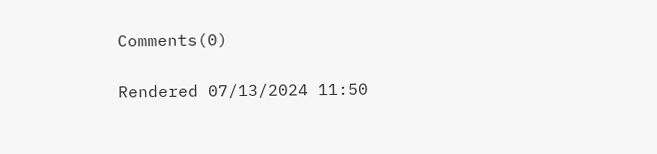Comments(0)

Rendered 07/13/2024 11:50